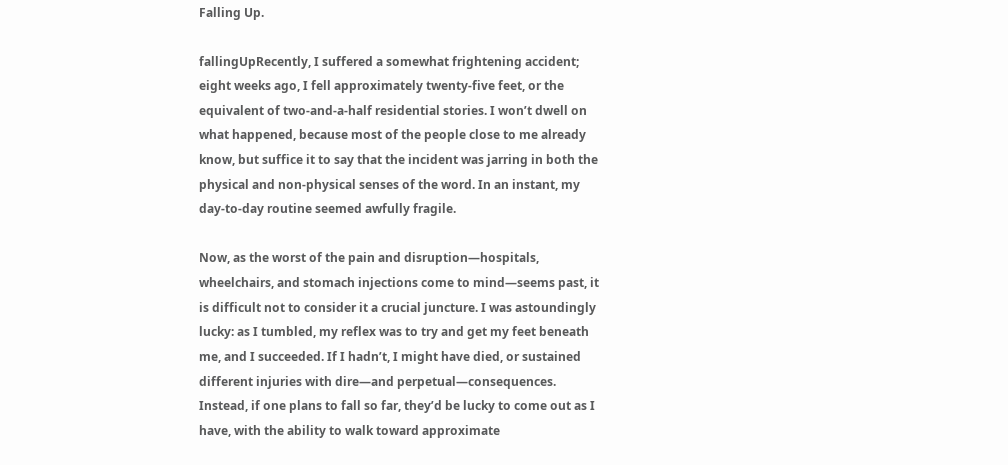Falling Up.

fallingUpRecently, I suffered a somewhat frightening accident; eight weeks ago, I fell approximately twenty-five feet, or the equivalent of two-and-a-half residential stories. I won’t dwell on what happened, because most of the people close to me already know, but suffice it to say that the incident was jarring in both the physical and non-physical senses of the word. In an instant, my day-to-day routine seemed awfully fragile.

Now, as the worst of the pain and disruption—hospitals, wheelchairs, and stomach injections come to mind—seems past, it is difficult not to consider it a crucial juncture. I was astoundingly lucky: as I tumbled, my reflex was to try and get my feet beneath me, and I succeeded. If I hadn’t, I might have died, or sustained different injuries with dire—and perpetual—consequences. Instead, if one plans to fall so far, they’d be lucky to come out as I have, with the ability to walk toward approximate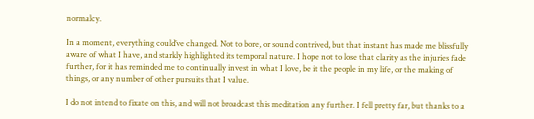normalcy.

In a moment, everything could’ve changed. Not to bore, or sound contrived, but that instant has made me blissfully aware of what I have, and starkly highlighted its temporal nature. I hope not to lose that clarity as the injuries fade further, for it has reminded me to continually invest in what I love, be it the people in my life, or the making of things, or any number of other pursuits that I value.

I do not intend to fixate on this, and will not broadcast this meditation any further. I fell pretty far, but thanks to a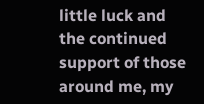little luck and the continued support of those around me, my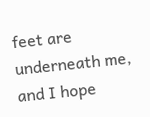feet are underneath me, and I hope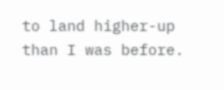to land higher-up than I was before.